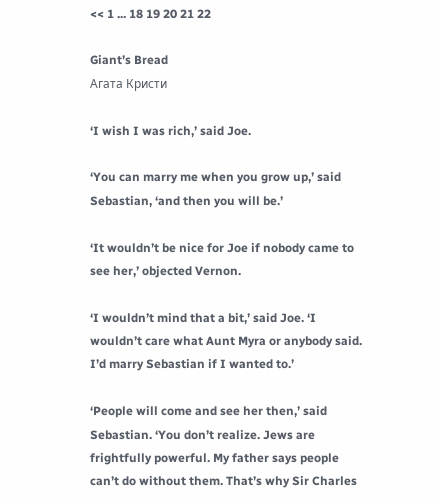<< 1 ... 18 19 20 21 22

Giant’s Bread
Агата Кристи

‘I wish I was rich,’ said Joe.

‘You can marry me when you grow up,’ said Sebastian, ‘and then you will be.’

‘It wouldn’t be nice for Joe if nobody came to see her,’ objected Vernon.

‘I wouldn’t mind that a bit,’ said Joe. ‘I wouldn’t care what Aunt Myra or anybody said. I’d marry Sebastian if I wanted to.’

‘People will come and see her then,’ said Sebastian. ‘You don’t realize. Jews are frightfully powerful. My father says people can’t do without them. That’s why Sir Charles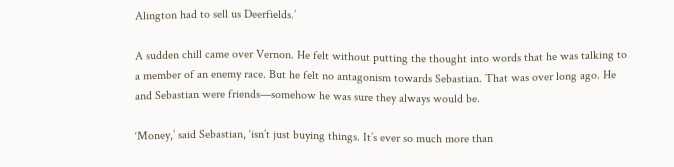Alington had to sell us Deerfields.’

A sudden chill came over Vernon. He felt without putting the thought into words that he was talking to a member of an enemy race. But he felt no antagonism towards Sebastian. That was over long ago. He and Sebastian were friends—somehow he was sure they always would be.

‘Money,’ said Sebastian, ‘isn’t just buying things. It’s ever so much more than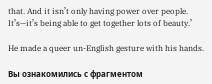that. And it isn’t only having power over people. It’s—it’s being able to get together lots of beauty.’

He made a queer un-English gesture with his hands.

Вы ознакомились с фрагментом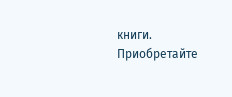книги.
Приобретайте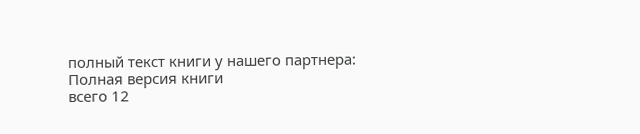полный текст книги у нашего партнера:
Полная версия книги
всего 12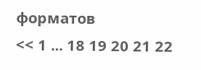форматов
<< 1 ... 18 19 20 21 22